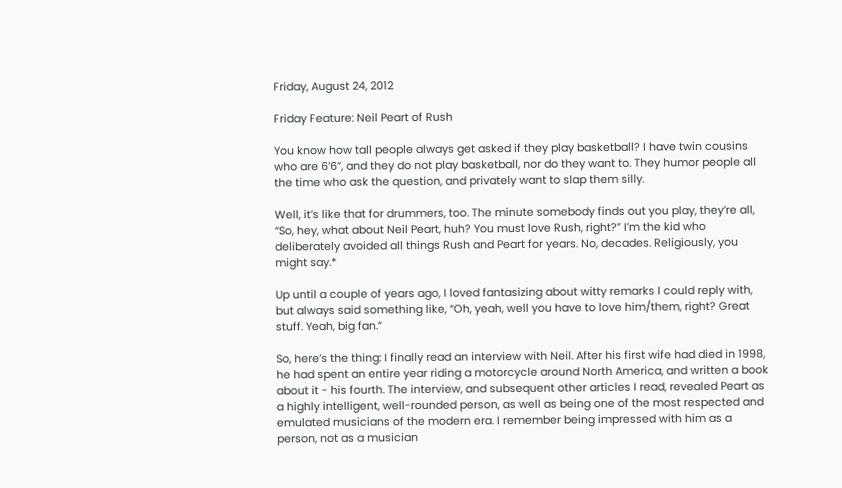Friday, August 24, 2012

Friday Feature: Neil Peart of Rush

You know how tall people always get asked if they play basketball? I have twin cousins who are 6’6”, and they do not play basketball, nor do they want to. They humor people all the time who ask the question, and privately want to slap them silly.

Well, it’s like that for drummers, too. The minute somebody finds out you play, they’re all, “So, hey, what about Neil Peart, huh? You must love Rush, right?” I’m the kid who deliberately avoided all things Rush and Peart for years. No, decades. Religiously, you might say.*

Up until a couple of years ago, I loved fantasizing about witty remarks I could reply with, but always said something like, “Oh, yeah, well you have to love him/them, right? Great stuff. Yeah, big fan.”

So, here’s the thing: I finally read an interview with Neil. After his first wife had died in 1998, he had spent an entire year riding a motorcycle around North America, and written a book about it - his fourth. The interview, and subsequent other articles I read, revealed Peart as a highly intelligent, well-rounded person, as well as being one of the most respected and emulated musicians of the modern era. I remember being impressed with him as a person, not as a musician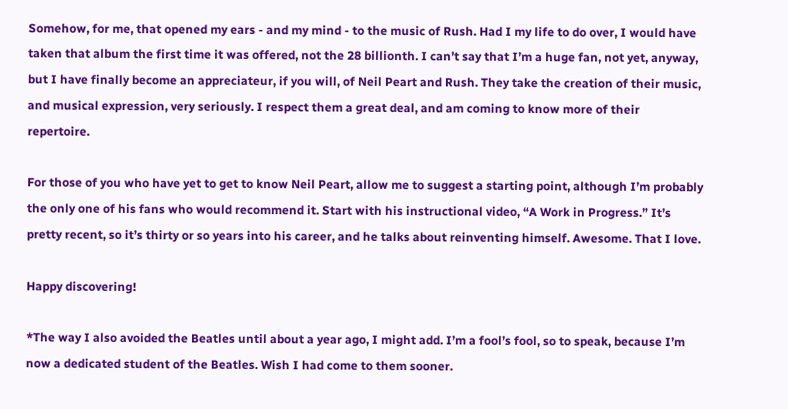Somehow, for me, that opened my ears - and my mind - to the music of Rush. Had I my life to do over, I would have taken that album the first time it was offered, not the 28 billionth. I can’t say that I’m a huge fan, not yet, anyway, but I have finally become an appreciateur, if you will, of Neil Peart and Rush. They take the creation of their music, and musical expression, very seriously. I respect them a great deal, and am coming to know more of their repertoire.

For those of you who have yet to get to know Neil Peart, allow me to suggest a starting point, although I’m probably the only one of his fans who would recommend it. Start with his instructional video, “A Work in Progress.” It’s pretty recent, so it’s thirty or so years into his career, and he talks about reinventing himself. Awesome. That I love.

Happy discovering!

*The way I also avoided the Beatles until about a year ago, I might add. I’m a fool’s fool, so to speak, because I’m now a dedicated student of the Beatles. Wish I had come to them sooner.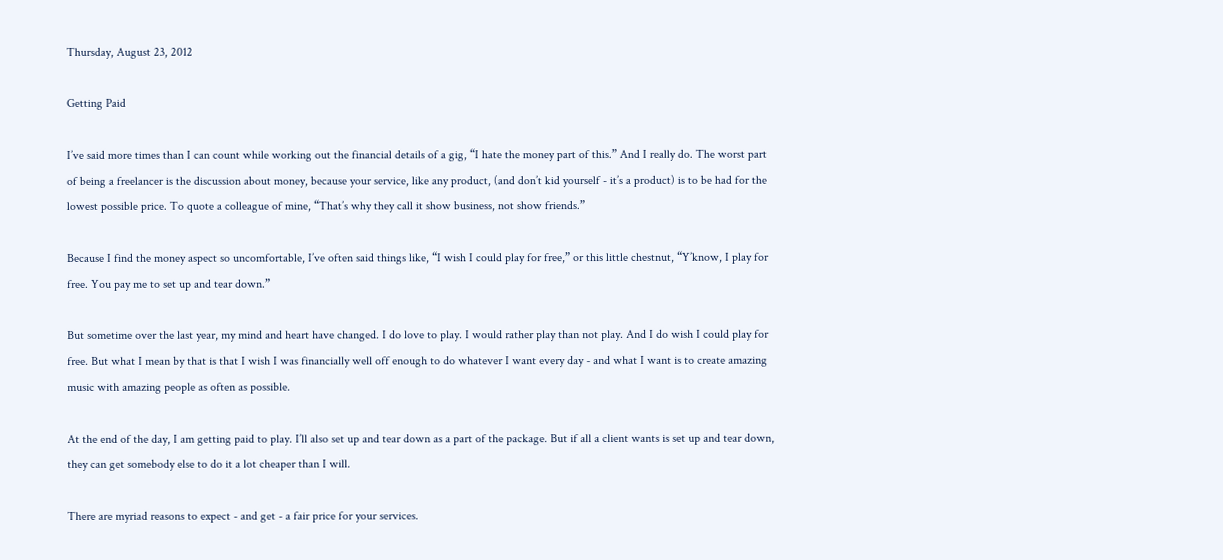Thursday, August 23, 2012

Getting Paid

I’ve said more times than I can count while working out the financial details of a gig, “I hate the money part of this.” And I really do. The worst part of being a freelancer is the discussion about money, because your service, like any product, (and don’t kid yourself - it’s a product) is to be had for the lowest possible price. To quote a colleague of mine, “That’s why they call it show business, not show friends.”

Because I find the money aspect so uncomfortable, I’ve often said things like, “I wish I could play for free,” or this little chestnut, “Y’know, I play for free. You pay me to set up and tear down.”

But sometime over the last year, my mind and heart have changed. I do love to play. I would rather play than not play. And I do wish I could play for free. But what I mean by that is that I wish I was financially well off enough to do whatever I want every day - and what I want is to create amazing music with amazing people as often as possible.

At the end of the day, I am getting paid to play. I’ll also set up and tear down as a part of the package. But if all a client wants is set up and tear down, they can get somebody else to do it a lot cheaper than I will.

There are myriad reasons to expect - and get - a fair price for your services.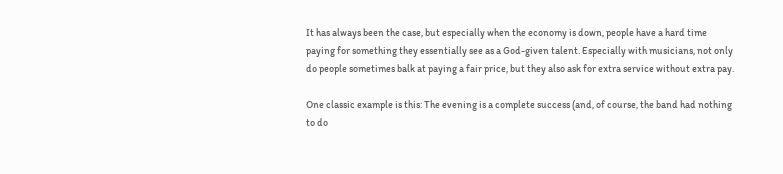It has always been the case, but especially when the economy is down, people have a hard time paying for something they essentially see as a God-given talent. Especially with musicians, not only do people sometimes balk at paying a fair price, but they also ask for extra service without extra pay.

One classic example is this: The evening is a complete success (and, of course, the band had nothing to do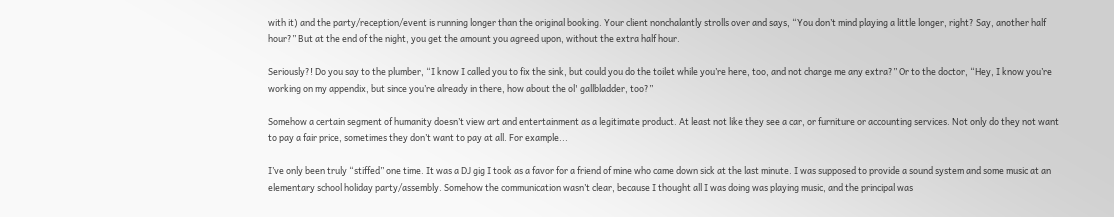with it) and the party/reception/event is running longer than the original booking. Your client nonchalantly strolls over and says, “You don’t mind playing a little longer, right? Say, another half hour?” But at the end of the night, you get the amount you agreed upon, without the extra half hour.

Seriously?! Do you say to the plumber, “I know I called you to fix the sink, but could you do the toilet while you’re here, too, and not charge me any extra?” Or to the doctor, “Hey, I know you’re working on my appendix, but since you’re already in there, how about the ol' gallbladder, too?”

Somehow a certain segment of humanity doesn’t view art and entertainment as a legitimate product. At least not like they see a car, or furniture or accounting services. Not only do they not want to pay a fair price, sometimes they don’t want to pay at all. For example...

I’ve only been truly “stiffed” one time. It was a DJ gig I took as a favor for a friend of mine who came down sick at the last minute. I was supposed to provide a sound system and some music at an elementary school holiday party/assembly. Somehow the communication wasn’t clear, because I thought all I was doing was playing music, and the principal was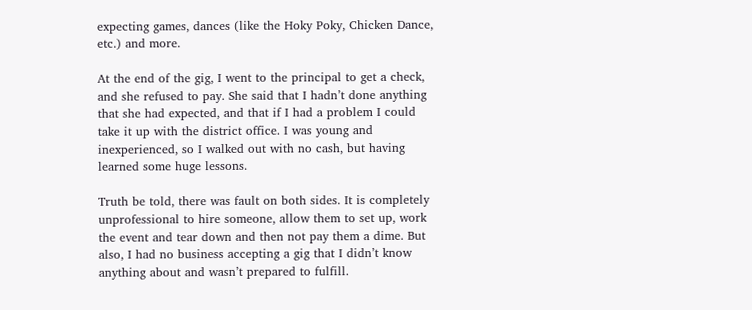expecting games, dances (like the Hoky Poky, Chicken Dance, etc.) and more.

At the end of the gig, I went to the principal to get a check, and she refused to pay. She said that I hadn’t done anything that she had expected, and that if I had a problem I could take it up with the district office. I was young and inexperienced, so I walked out with no cash, but having learned some huge lessons.

Truth be told, there was fault on both sides. It is completely unprofessional to hire someone, allow them to set up, work the event and tear down and then not pay them a dime. But also, I had no business accepting a gig that I didn’t know anything about and wasn’t prepared to fulfill.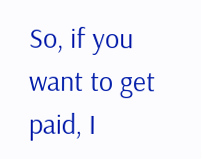So, if you want to get paid, I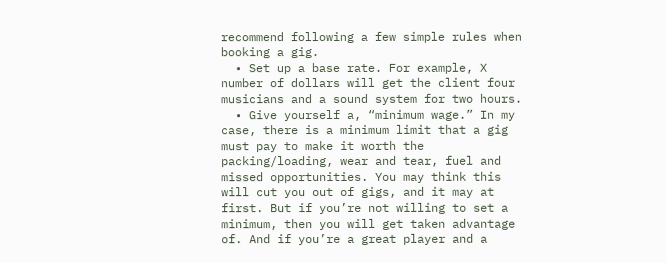recommend following a few simple rules when booking a gig.
  • Set up a base rate. For example, X number of dollars will get the client four musicians and a sound system for two hours.
  • Give yourself a, “minimum wage.” In my case, there is a minimum limit that a gig must pay to make it worth the packing/loading, wear and tear, fuel and missed opportunities. You may think this will cut you out of gigs, and it may at first. But if you’re not willing to set a minimum, then you will get taken advantage of. And if you’re a great player and a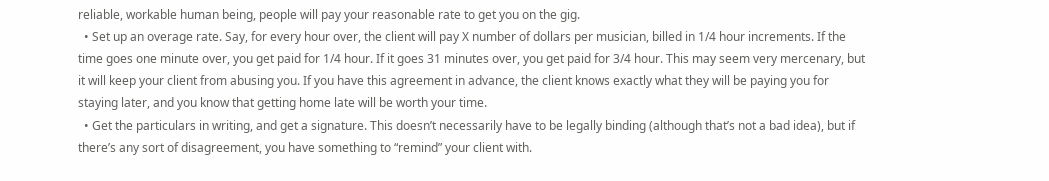reliable, workable human being, people will pay your reasonable rate to get you on the gig.
  • Set up an overage rate. Say, for every hour over, the client will pay X number of dollars per musician, billed in 1/4 hour increments. If the time goes one minute over, you get paid for 1/4 hour. If it goes 31 minutes over, you get paid for 3/4 hour. This may seem very mercenary, but it will keep your client from abusing you. If you have this agreement in advance, the client knows exactly what they will be paying you for staying later, and you know that getting home late will be worth your time.
  • Get the particulars in writing, and get a signature. This doesn’t necessarily have to be legally binding (although that’s not a bad idea), but if there’s any sort of disagreement, you have something to “remind” your client with.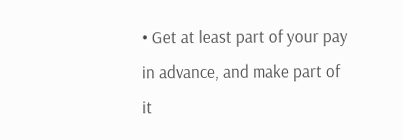• Get at least part of your pay in advance, and make part of it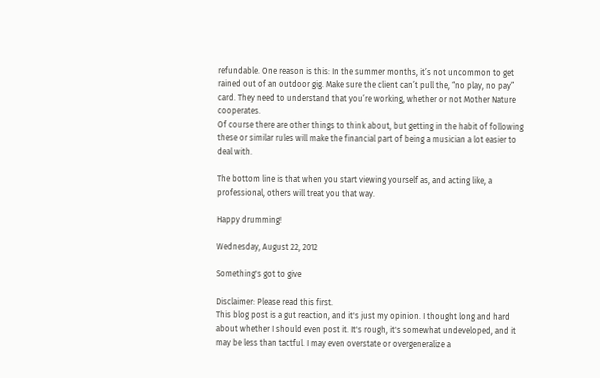refundable. One reason is this: In the summer months, it’s not uncommon to get rained out of an outdoor gig. Make sure the client can’t pull the, “no play, no pay” card. They need to understand that you’re working, whether or not Mother Nature cooperates.
Of course there are other things to think about, but getting in the habit of following these or similar rules will make the financial part of being a musician a lot easier to deal with.

The bottom line is that when you start viewing yourself as, and acting like, a professional, others will treat you that way.

Happy drumming!

Wednesday, August 22, 2012

Something's got to give

Disclaimer: Please read this first.
This blog post is a gut reaction, and it's just my opinion. I thought long and hard about whether I should even post it. It's rough, it's somewhat undeveloped, and it may be less than tactful. I may even overstate or overgeneralize a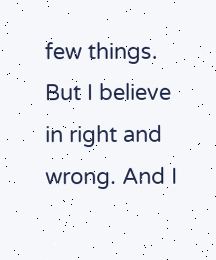few things. But I believe in right and wrong. And I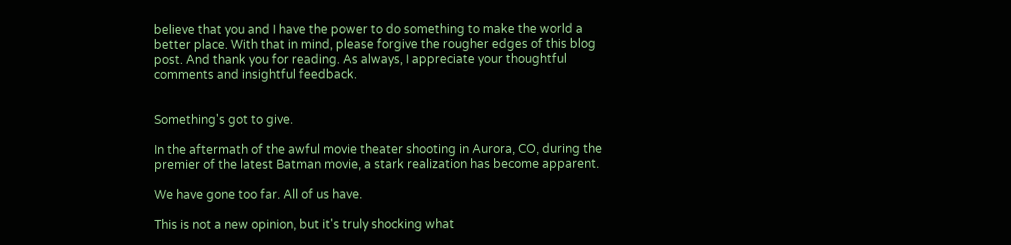believe that you and I have the power to do something to make the world a better place. With that in mind, please forgive the rougher edges of this blog post. And thank you for reading. As always, I appreciate your thoughtful comments and insightful feedback.


Something's got to give.

In the aftermath of the awful movie theater shooting in Aurora, CO, during the premier of the latest Batman movie, a stark realization has become apparent.

We have gone too far. All of us have.

This is not a new opinion, but it's truly shocking what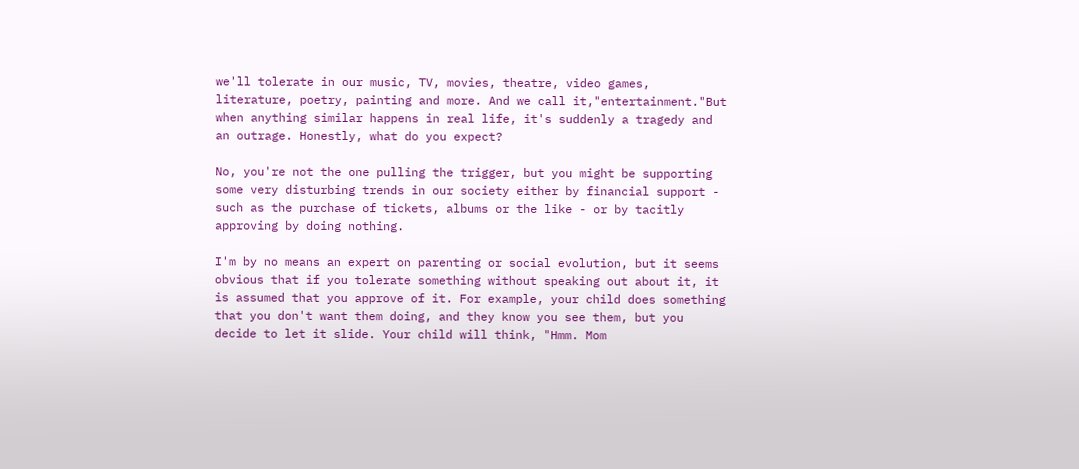we'll tolerate in our music, TV, movies, theatre, video games, literature, poetry, painting and more. And we call it,"entertainment."But when anything similar happens in real life, it's suddenly a tragedy and an outrage. Honestly, what do you expect?

No, you're not the one pulling the trigger, but you might be supporting some very disturbing trends in our society either by financial support - such as the purchase of tickets, albums or the like - or by tacitly approving by doing nothing.

I'm by no means an expert on parenting or social evolution, but it seems obvious that if you tolerate something without speaking out about it, it is assumed that you approve of it. For example, your child does something that you don't want them doing, and they know you see them, but you decide to let it slide. Your child will think, "Hmm. Mom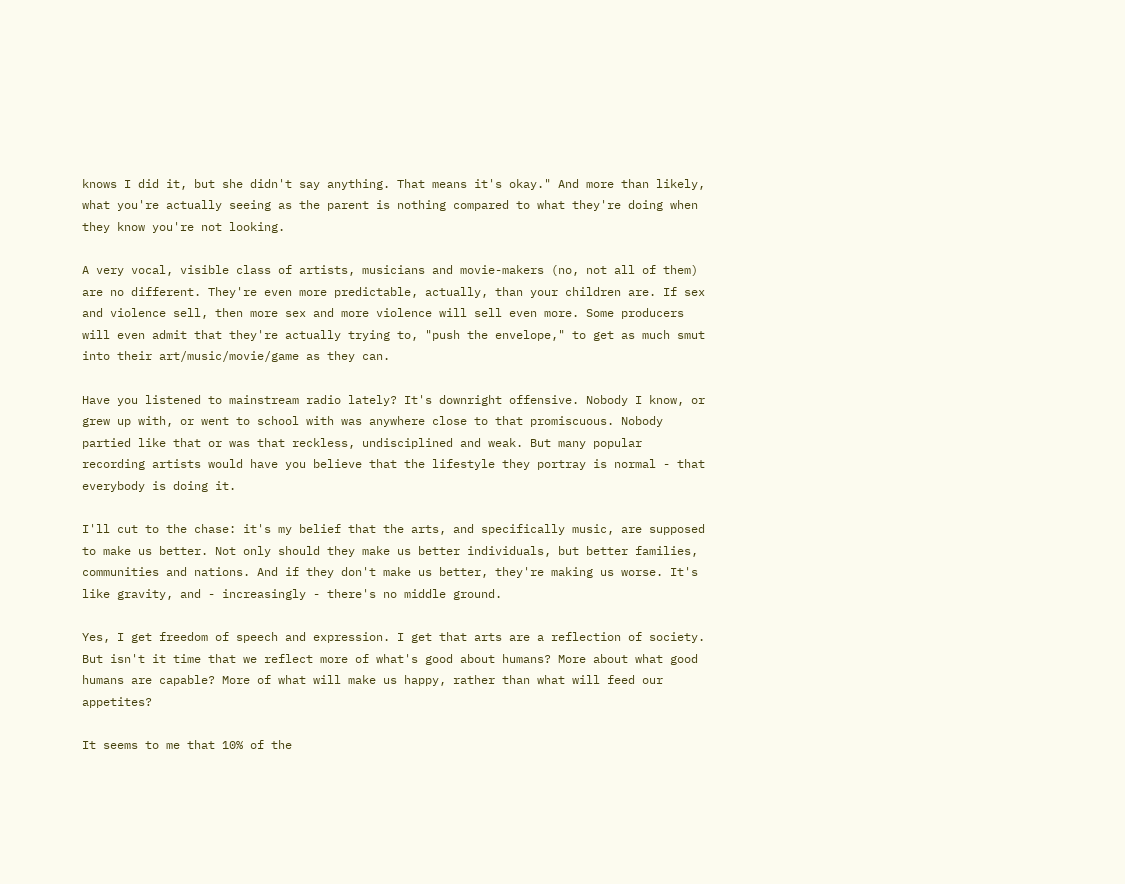knows I did it, but she didn't say anything. That means it's okay." And more than likely, what you're actually seeing as the parent is nothing compared to what they're doing when they know you're not looking.

A very vocal, visible class of artists, musicians and movie-makers (no, not all of them) are no different. They're even more predictable, actually, than your children are. If sex and violence sell, then more sex and more violence will sell even more. Some producers will even admit that they're actually trying to, "push the envelope," to get as much smut into their art/music/movie/game as they can.

Have you listened to mainstream radio lately? It's downright offensive. Nobody I know, or grew up with, or went to school with was anywhere close to that promiscuous. Nobody partied like that or was that reckless, undisciplined and weak. But many popular recording artists would have you believe that the lifestyle they portray is normal - that everybody is doing it.

I'll cut to the chase: it's my belief that the arts, and specifically music, are supposed to make us better. Not only should they make us better individuals, but better families, communities and nations. And if they don't make us better, they're making us worse. It's like gravity, and - increasingly - there's no middle ground.

Yes, I get freedom of speech and expression. I get that arts are a reflection of society. But isn't it time that we reflect more of what's good about humans? More about what good humans are capable? More of what will make us happy, rather than what will feed our appetites?

It seems to me that 10% of the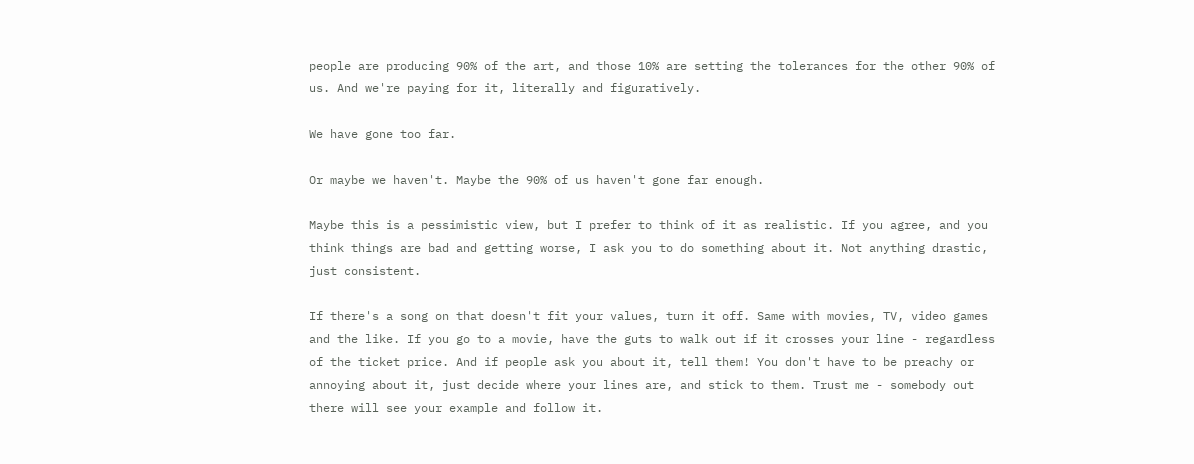people are producing 90% of the art, and those 10% are setting the tolerances for the other 90% of us. And we're paying for it, literally and figuratively.

We have gone too far.

Or maybe we haven't. Maybe the 90% of us haven't gone far enough.

Maybe this is a pessimistic view, but I prefer to think of it as realistic. If you agree, and you think things are bad and getting worse, I ask you to do something about it. Not anything drastic, just consistent.

If there's a song on that doesn't fit your values, turn it off. Same with movies, TV, video games and the like. If you go to a movie, have the guts to walk out if it crosses your line - regardless of the ticket price. And if people ask you about it, tell them! You don't have to be preachy or annoying about it, just decide where your lines are, and stick to them. Trust me - somebody out there will see your example and follow it.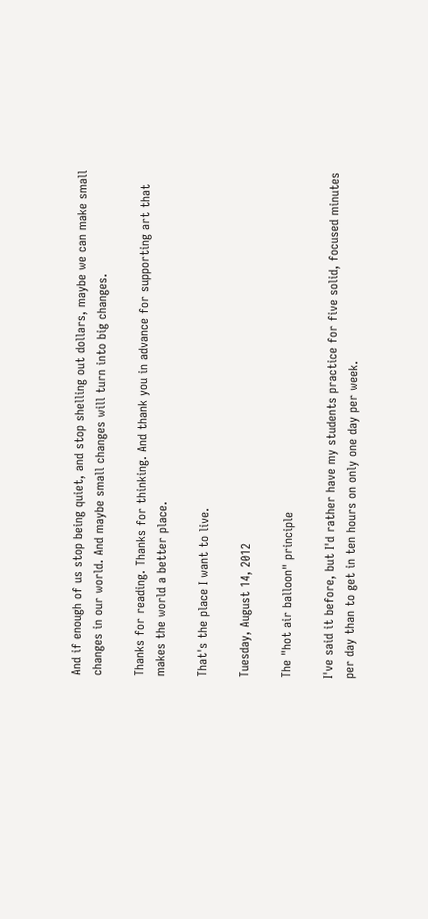And if enough of us stop being quiet, and stop shelling out dollars, maybe we can make small changes in our world. And maybe small changes will turn into big changes.

Thanks for reading. Thanks for thinking. And thank you in advance for supporting art that makes the world a better place.

That's the place I want to live.

Tuesday, August 14, 2012

The "hot air balloon" principle

I've said it before, but I'd rather have my students practice for five solid, focused minutes per day than to get in ten hours on only one day per week.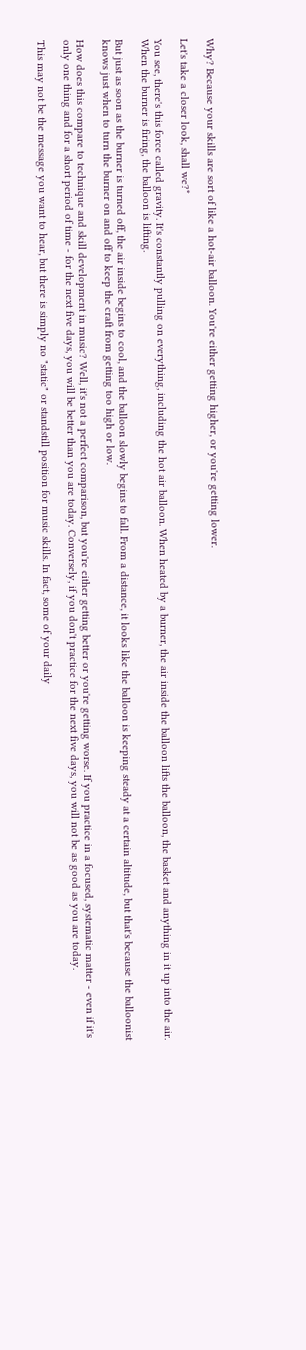Why? Because your skills are sort of like a hot-air balloon. You're either getting higher, or you're getting lower.

Let's take a closer look, shall we?*

You see, there's this force called gravity. It's constantly pulling on everything, including the hot air balloon. When heated by a burner, the air inside the balloon lifts the balloon, the basket and anything in it up into the air. When the burner is firing, the balloon is lifting.

But just as soon as the burner is turned off, the air inside begins to cool, and the balloon slowly begins to fall. From a distance, it looks like the balloon is keeping steady at a certain altitude, but that's because the balloonist knows just when to turn the burner on and off to keep the craft from getting too high or low.

How does this compare to technique and skill development in music? Well, it's not a perfect comparison, but you're either getting better or you're getting worse. If you practice in a focused, systematic matter - even if it's only one thing and for a short period of time - for the next five days, you will be better than you are today. Conversely, if you don't practice for the next five days, you will not be as good as you are today.

This may not be the message you want to hear, but there is simply no "static" or standstill position for music skills. In fact, some of your daily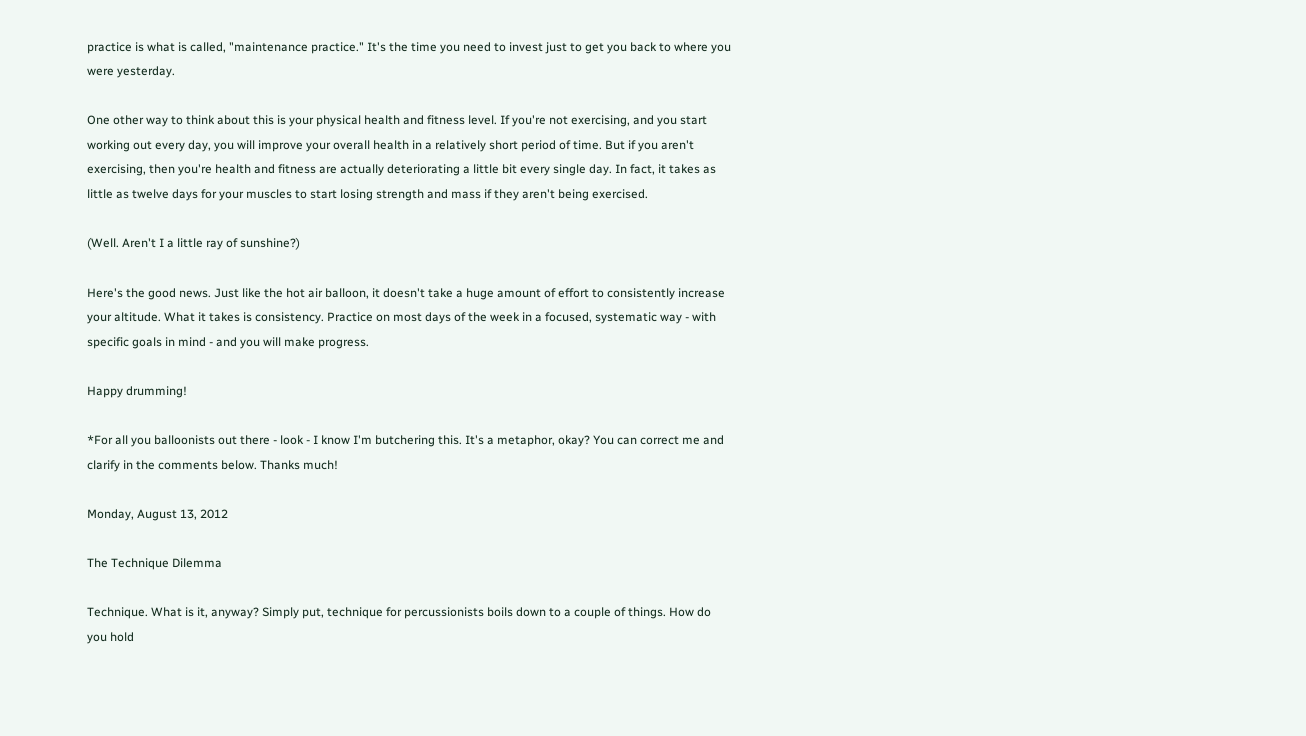practice is what is called, "maintenance practice." It's the time you need to invest just to get you back to where you were yesterday.

One other way to think about this is your physical health and fitness level. If you're not exercising, and you start working out every day, you will improve your overall health in a relatively short period of time. But if you aren't exercising, then you're health and fitness are actually deteriorating a little bit every single day. In fact, it takes as little as twelve days for your muscles to start losing strength and mass if they aren't being exercised.

(Well. Aren't I a little ray of sunshine?)

Here's the good news. Just like the hot air balloon, it doesn't take a huge amount of effort to consistently increase your altitude. What it takes is consistency. Practice on most days of the week in a focused, systematic way - with specific goals in mind - and you will make progress.

Happy drumming!

*For all you balloonists out there - look - I know I'm butchering this. It's a metaphor, okay? You can correct me and clarify in the comments below. Thanks much!

Monday, August 13, 2012

The Technique Dilemma

Technique. What is it, anyway? Simply put, technique for percussionists boils down to a couple of things. How do you hold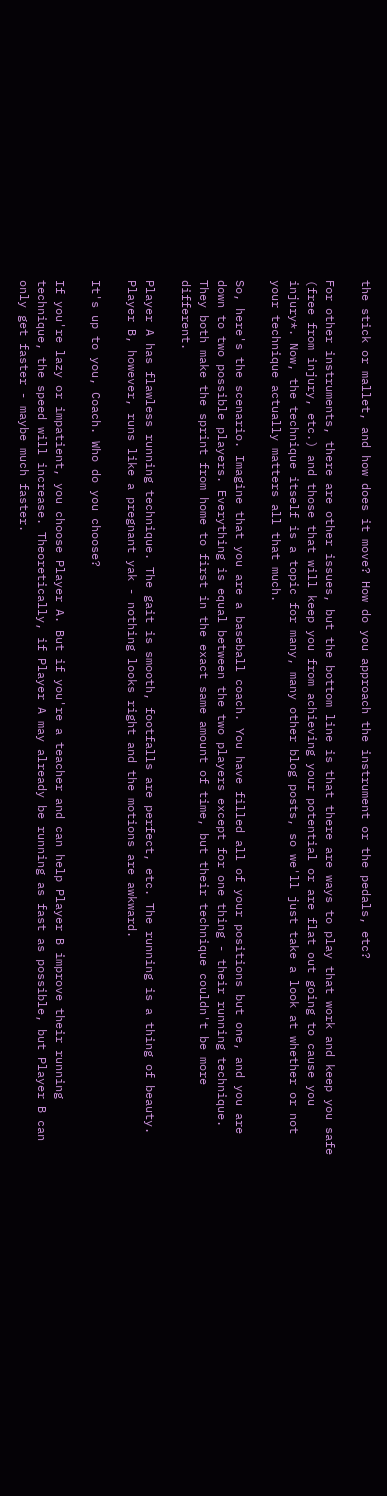the stick or mallet, and how does it move? How do you approach the instrument or the pedals, etc?

For other instruments, there are other issues, but the bottom line is that there are ways to play that work and keep you safe (free from injury, etc.) and those that will keep you from achieving your potential or are flat out going to cause you injury*. Now, the technique itself is a topic for many, many other blog posts, so we'll just take a look at whether or not your technique actually matters all that much.

So, here's the scenario. Imagine that you are a baseball coach. You have filled all of your positions but one, and you are down to two possible players. Everything is equal between the two players except for one thing - their running technique. They both make the sprint from home to first in the exact same amount of time, but their technique couldn't be more different.

Player A has flawless running technique. The gait is smooth, footfalls are perfect, etc. The running is a thing of beauty. Player B, however, runs like a pregnant yak - nothing looks right and the motions are awkward.

It's up to you, Coach. Who do you choose?

If you're lazy or impatient, you choose Player A. But if you're a teacher and can help Player B improve their running technique, the speed will increase. Theoretically, if Player A may already be running as fast as possible, but Player B can only get faster - maybe much faster.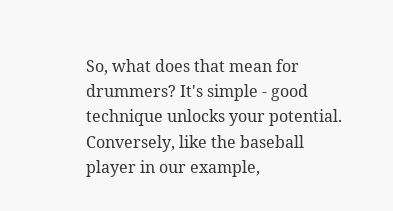So, what does that mean for drummers? It's simple - good technique unlocks your potential. Conversely, like the baseball player in our example,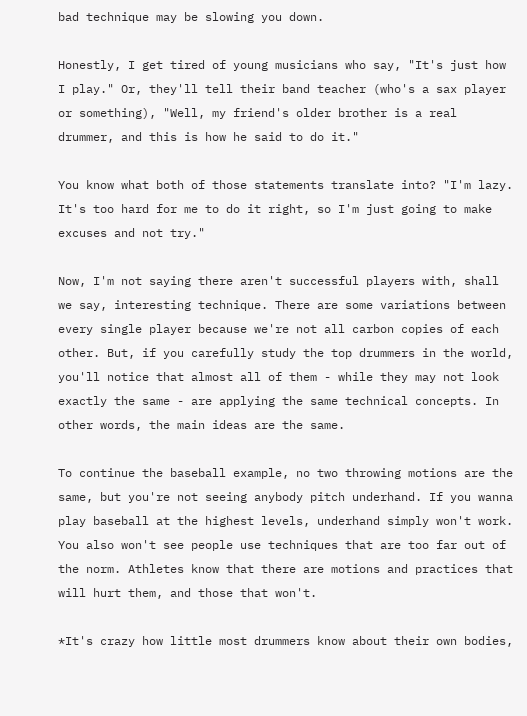bad technique may be slowing you down.

Honestly, I get tired of young musicians who say, "It's just how I play." Or, they'll tell their band teacher (who's a sax player or something), "Well, my friend's older brother is a real drummer, and this is how he said to do it."

You know what both of those statements translate into? "I'm lazy. It's too hard for me to do it right, so I'm just going to make excuses and not try."

Now, I'm not saying there aren't successful players with, shall we say, interesting technique. There are some variations between every single player because we're not all carbon copies of each other. But, if you carefully study the top drummers in the world, you'll notice that almost all of them - while they may not look exactly the same - are applying the same technical concepts. In other words, the main ideas are the same.

To continue the baseball example, no two throwing motions are the same, but you're not seeing anybody pitch underhand. If you wanna play baseball at the highest levels, underhand simply won't work. You also won't see people use techniques that are too far out of the norm. Athletes know that there are motions and practices that will hurt them, and those that won't.

*It's crazy how little most drummers know about their own bodies,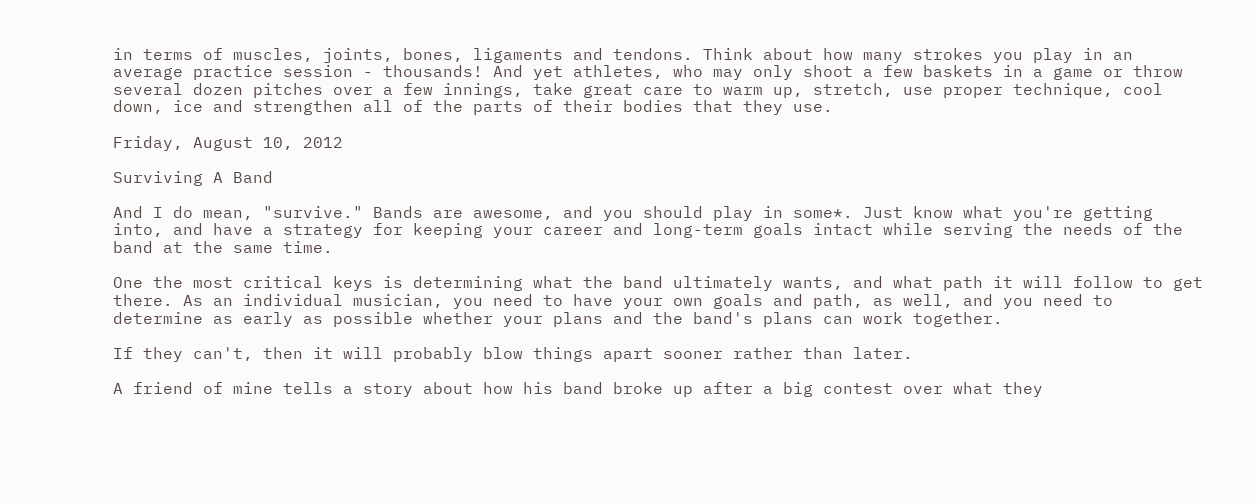in terms of muscles, joints, bones, ligaments and tendons. Think about how many strokes you play in an average practice session - thousands! And yet athletes, who may only shoot a few baskets in a game or throw several dozen pitches over a few innings, take great care to warm up, stretch, use proper technique, cool down, ice and strengthen all of the parts of their bodies that they use.

Friday, August 10, 2012

Surviving A Band

And I do mean, "survive." Bands are awesome, and you should play in some*. Just know what you're getting into, and have a strategy for keeping your career and long-term goals intact while serving the needs of the band at the same time.

One the most critical keys is determining what the band ultimately wants, and what path it will follow to get there. As an individual musician, you need to have your own goals and path, as well, and you need to determine as early as possible whether your plans and the band's plans can work together.

If they can't, then it will probably blow things apart sooner rather than later.

A friend of mine tells a story about how his band broke up after a big contest over what they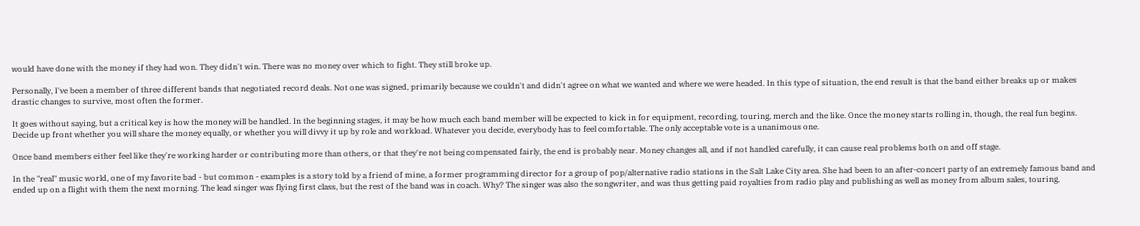would have done with the money if they had won. They didn't win. There was no money over which to fight. They still broke up.

Personally, I've been a member of three different bands that negotiated record deals. Not one was signed, primarily because we couldn't and didn't agree on what we wanted and where we were headed. In this type of situation, the end result is that the band either breaks up or makes drastic changes to survive, most often the former.

It goes without saying, but a critical key is how the money will be handled. In the beginning stages, it may be how much each band member will be expected to kick in for equipment, recording, touring, merch and the like. Once the money starts rolling in, though, the real fun begins. Decide up front whether you will share the money equally, or whether you will divvy it up by role and workload. Whatever you decide, everybody has to feel comfortable. The only acceptable vote is a unanimous one.

Once band members either feel like they're working harder or contributing more than others, or that they're not being compensated fairly, the end is probably near. Money changes all, and if not handled carefully, it can cause real problems both on and off stage.

In the "real" music world, one of my favorite bad - but common - examples is a story told by a friend of mine, a former programming director for a group of pop/alternative radio stations in the Salt Lake City area. She had been to an after-concert party of an extremely famous band and ended up on a flight with them the next morning. The lead singer was flying first class, but the rest of the band was in coach. Why? The singer was also the songwriter, and was thus getting paid royalties from radio play and publishing as well as money from album sales, touring,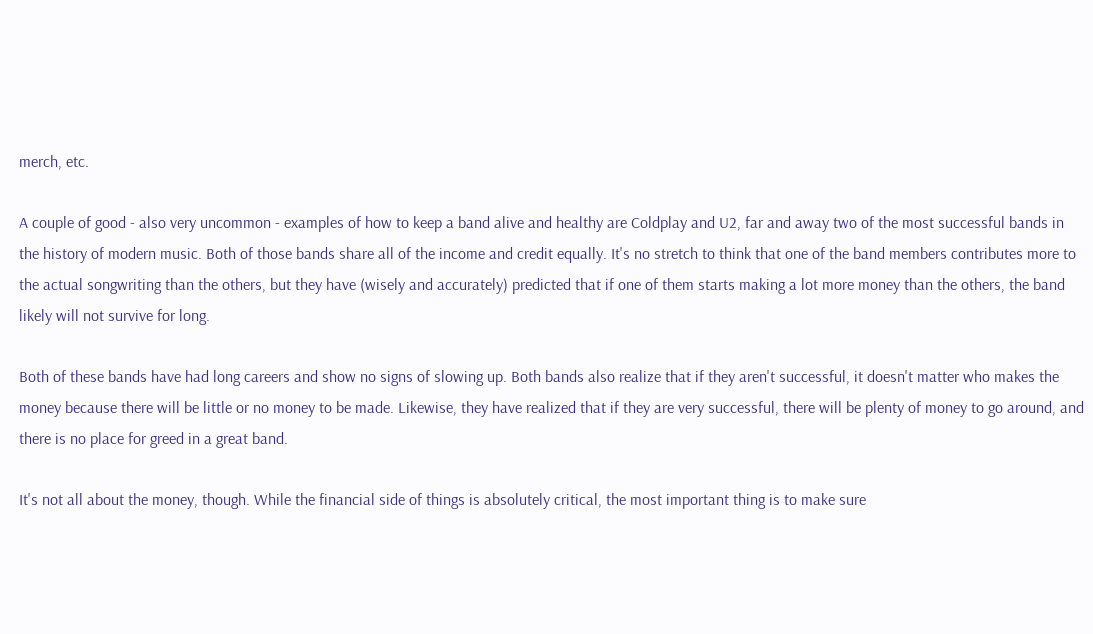merch, etc.

A couple of good - also very uncommon - examples of how to keep a band alive and healthy are Coldplay and U2, far and away two of the most successful bands in the history of modern music. Both of those bands share all of the income and credit equally. It's no stretch to think that one of the band members contributes more to the actual songwriting than the others, but they have (wisely and accurately) predicted that if one of them starts making a lot more money than the others, the band likely will not survive for long.

Both of these bands have had long careers and show no signs of slowing up. Both bands also realize that if they aren't successful, it doesn't matter who makes the money because there will be little or no money to be made. Likewise, they have realized that if they are very successful, there will be plenty of money to go around, and there is no place for greed in a great band.

It's not all about the money, though. While the financial side of things is absolutely critical, the most important thing is to make sure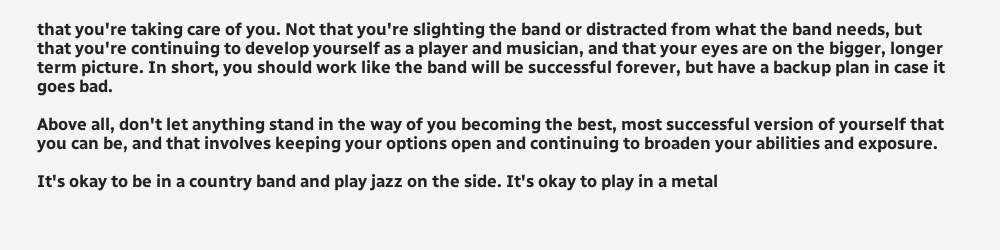that you're taking care of you. Not that you're slighting the band or distracted from what the band needs, but that you're continuing to develop yourself as a player and musician, and that your eyes are on the bigger, longer term picture. In short, you should work like the band will be successful forever, but have a backup plan in case it goes bad.

Above all, don't let anything stand in the way of you becoming the best, most successful version of yourself that you can be, and that involves keeping your options open and continuing to broaden your abilities and exposure.

It's okay to be in a country band and play jazz on the side. It's okay to play in a metal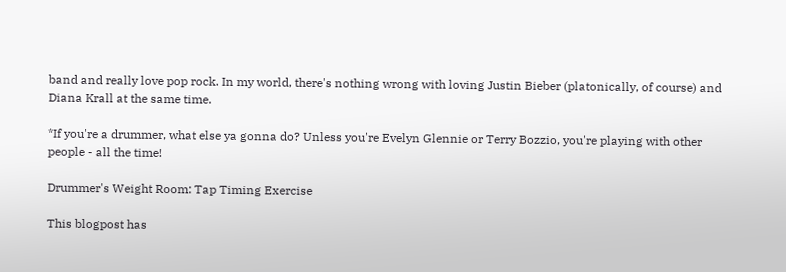band and really love pop rock. In my world, there's nothing wrong with loving Justin Bieber (platonically, of course) and Diana Krall at the same time.

*If you're a drummer, what else ya gonna do? Unless you're Evelyn Glennie or Terry Bozzio, you're playing with other people - all the time!

Drummer's Weight Room: Tap Timing Exercise

This blogpost has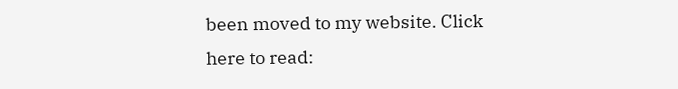been moved to my website. Click here to read: